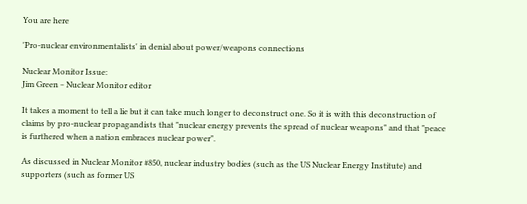You are here

'Pro-nuclear environmentalists' in denial about power/weapons connections

Nuclear Monitor Issue:
Jim Green ‒ Nuclear Monitor editor

It takes a moment to tell a lie but it can take much longer to deconstruct one. So it is with this deconstruction of claims by pro-nuclear propagandists that "nuclear energy prevents the spread of nuclear weapons" and that "peace is furthered when a nation embraces nuclear power".

As discussed in Nuclear Monitor #850, nuclear industry bodies (such as the US Nuclear Energy Institute) and supporters (such as former US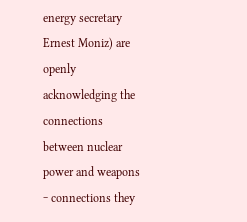energy secretary Ernest Moniz) are openly acknowledging the connections between nuclear power and weapons ‒ connections they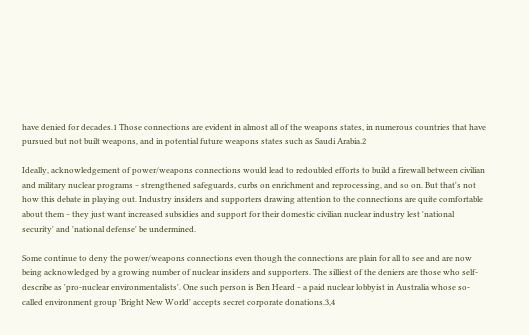have denied for decades.1 Those connections are evident in almost all of the weapons states, in numerous countries that have pursued but not built weapons, and in potential future weapons states such as Saudi Arabia.2

Ideally, acknowledgement of power/weapons connections would lead to redoubled efforts to build a firewall between civilian and military nuclear programs ‒ strengthened safeguards, curbs on enrichment and reprocessing, and so on. But that's not how this debate in playing out. Industry insiders and supporters drawing attention to the connections are quite comfortable about them ‒ they just want increased subsidies and support for their domestic civilian nuclear industry lest 'national security' and 'national defense' be undermined.

Some continue to deny the power/weapons connections even though the connections are plain for all to see and are now being acknowledged by a growing number of nuclear insiders and supporters. The silliest of the deniers are those who self-describe as 'pro-nuclear environmentalists'. One such person is Ben Heard ‒ a paid nuclear lobbyist in Australia whose so-called environment group 'Bright New World' accepts secret corporate donations.3,4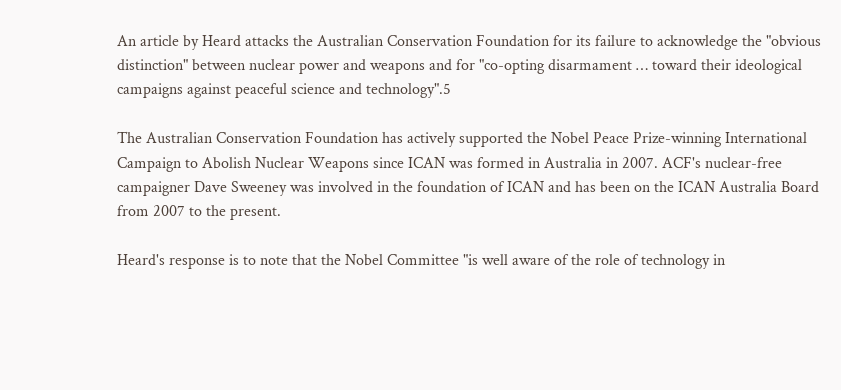An article by Heard attacks the Australian Conservation Foundation for its failure to acknowledge the "obvious distinction" between nuclear power and weapons and for "co-opting disarmament … toward their ideological campaigns against peaceful science and technology".5

The Australian Conservation Foundation has actively supported the Nobel Peace Prize-winning International Campaign to Abolish Nuclear Weapons since ICAN was formed in Australia in 2007. ACF's nuclear-free campaigner Dave Sweeney was involved in the foundation of ICAN and has been on the ICAN Australia Board from 2007 to the present.

Heard's response is to note that the Nobel Committee "is well aware of the role of technology in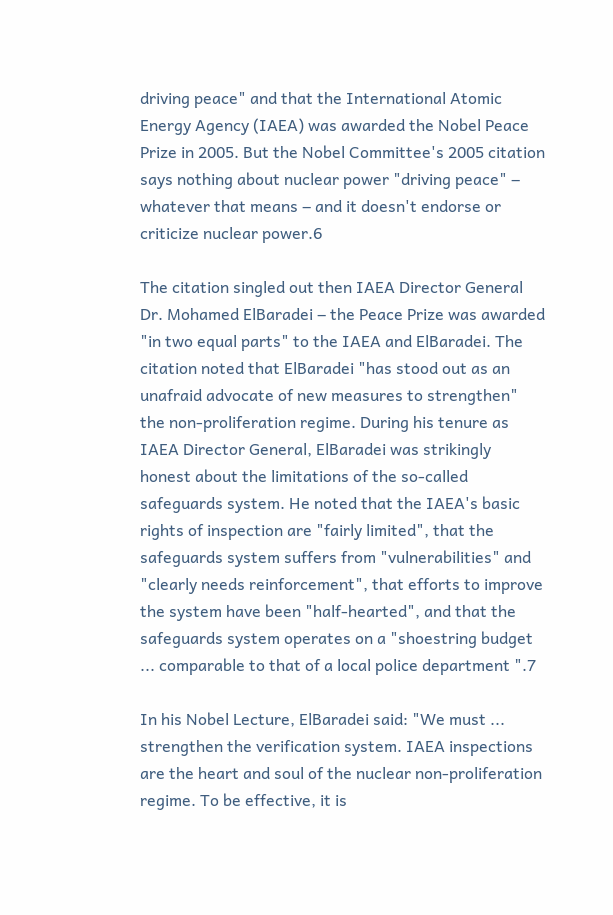driving peace" and that the International Atomic Energy Agency (IAEA) was awarded the Nobel Peace Prize in 2005. But the Nobel Committee's 2005 citation says nothing about nuclear power "driving peace" ‒ whatever that means ‒ and it doesn't endorse or criticize nuclear power.6

The citation singled out then IAEA Director General Dr. Mohamed ElBaradei ‒ the Peace Prize was awarded "in two equal parts" to the IAEA and ElBaradei. The citation noted that ElBaradei "has stood out as an unafraid advocate of new measures to strengthen" the non-proliferation regime. During his tenure as IAEA Director General, ElBaradei was strikingly honest about the limitations of the so-called safeguards system. He noted that the IAEA's basic rights of inspection are "fairly limited", that the safeguards system suffers from "vulnerabilities" and "clearly needs reinforcement", that efforts to improve the system have been "half-hearted", and that the safeguards system operates on a "shoestring budget ... comparable to that of a local police department ".7

In his Nobel Lecture, ElBaradei said: "We must ... strengthen the verification system. IAEA inspections are the heart and soul of the nuclear non-proliferation regime. To be effective, it is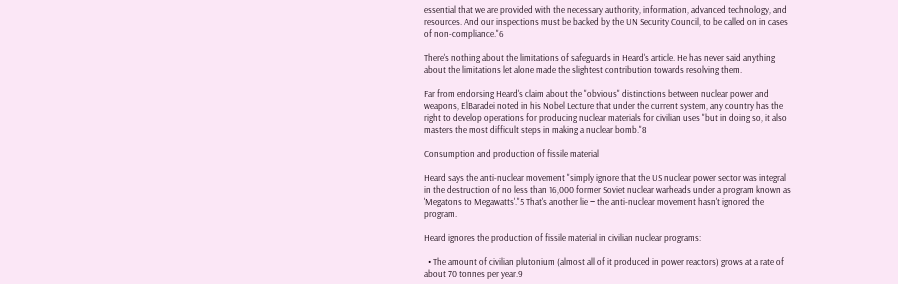essential that we are provided with the necessary authority, information, advanced technology, and resources. And our inspections must be backed by the UN Security Council, to be called on in cases of non-compliance."6

There's nothing about the limitations of safeguards in Heard's article. He has never said anything about the limitations let alone made the slightest contribution towards resolving them.

Far from endorsing Heard's claim about the "obvious" distinctions between nuclear power and weapons, ElBaradei noted in his Nobel Lecture that under the current system, any country has the right to develop operations for producing nuclear materials for civilian uses "but in doing so, it also masters the most difficult steps in making a nuclear bomb."8

Consumption and production of fissile material

Heard says the anti-nuclear movement "simply ignore that the US nuclear power sector was integral in the destruction of no less than 16,000 former Soviet nuclear warheads under a program known as 'Megatons to Megawatts'."5 That's another lie ‒ the anti-nuclear movement hasn't ignored the program.

Heard ignores the production of fissile material in civilian nuclear programs:

  • The amount of civilian plutonium (almost all of it produced in power reactors) grows at a rate of about 70 tonnes per year.9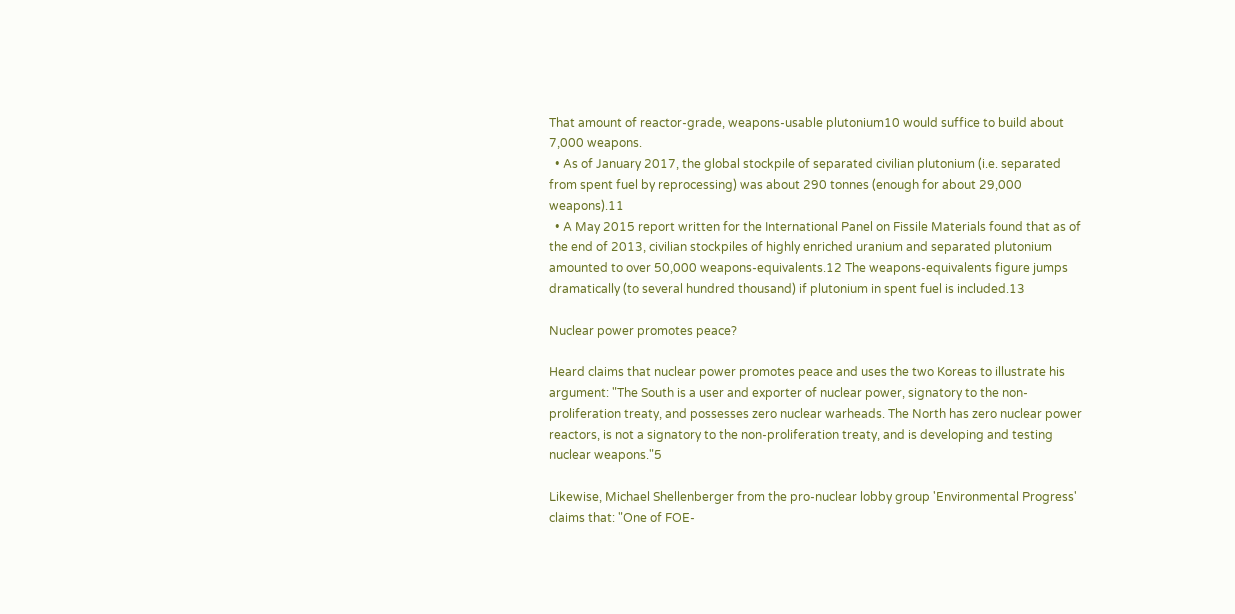That amount of reactor-grade, weapons-usable plutonium10 would suffice to build about 7,000 weapons.
  • As of January 2017, the global stockpile of separated civilian plutonium (i.e. separated from spent fuel by reprocessing) was about 290 tonnes (enough for about 29,000 weapons).11
  • A May 2015 report written for the International Panel on Fissile Materials found that as of the end of 2013, civilian stockpiles of highly enriched uranium and separated plutonium amounted to over 50,000 weapons-equivalents.12 The weapons-equivalents figure jumps dramatically (to several hundred thousand) if plutonium in spent fuel is included.13

Nuclear power promotes peace?

Heard claims that nuclear power promotes peace and uses the two Koreas to illustrate his argument: "The South is a user and exporter of nuclear power, signatory to the non-proliferation treaty, and possesses zero nuclear warheads. The North has zero nuclear power reactors, is not a signatory to the non-proliferation treaty, and is developing and testing nuclear weapons."5

Likewise, Michael Shellenberger from the pro-nuclear lobby group 'Environmental Progress' claims that: "One of FOE-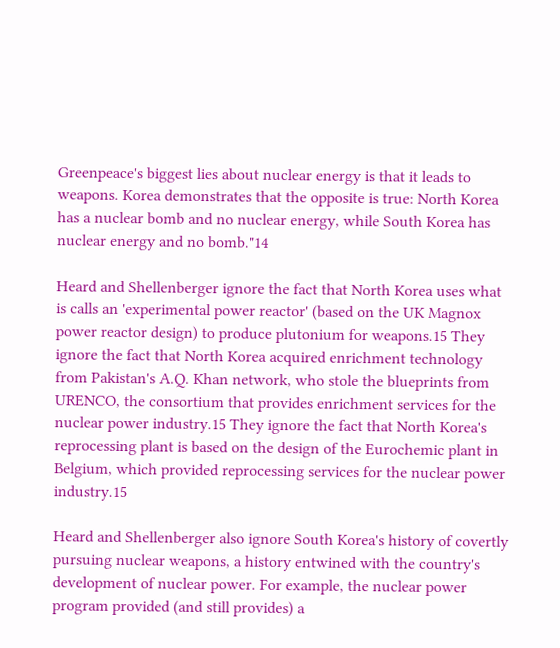Greenpeace's biggest lies about nuclear energy is that it leads to weapons. Korea demonstrates that the opposite is true: North Korea has a nuclear bomb and no nuclear energy, while South Korea has nuclear energy and no bomb."14

Heard and Shellenberger ignore the fact that North Korea uses what is calls an 'experimental power reactor' (based on the UK Magnox power reactor design) to produce plutonium for weapons.15 They ignore the fact that North Korea acquired enrichment technology from Pakistan's A.Q. Khan network, who stole the blueprints from URENCO, the consortium that provides enrichment services for the nuclear power industry.15 They ignore the fact that North Korea's reprocessing plant is based on the design of the Eurochemic plant in Belgium, which provided reprocessing services for the nuclear power industry.15

Heard and Shellenberger also ignore South Korea's history of covertly pursuing nuclear weapons, a history entwined with the country's development of nuclear power. For example, the nuclear power program provided (and still provides) a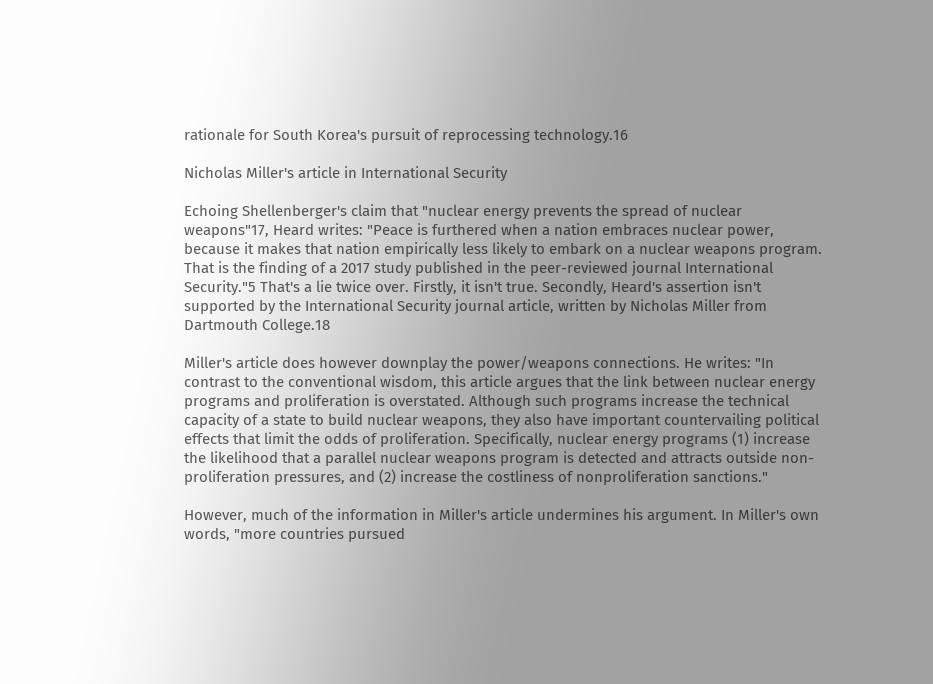rationale for South Korea's pursuit of reprocessing technology.16

Nicholas Miller's article in International Security

Echoing Shellenberger's claim that "nuclear energy prevents the spread of nuclear weapons"17, Heard writes: "Peace is furthered when a nation embraces nuclear power, because it makes that nation empirically less likely to embark on a nuclear weapons program. That is the finding of a 2017 study published in the peer-reviewed journal International Security."5 That's a lie twice over. Firstly, it isn't true. Secondly, Heard's assertion isn't supported by the International Security journal article, written by Nicholas Miller from Dartmouth College.18

Miller's article does however downplay the power/weapons connections. He writes: "In contrast to the conventional wisdom, this article argues that the link between nuclear energy programs and proliferation is overstated. Although such programs increase the technical capacity of a state to build nuclear weapons, they also have important countervailing political effects that limit the odds of proliferation. Specifically, nuclear energy programs (1) increase the likelihood that a parallel nuclear weapons program is detected and attracts outside non-proliferation pressures, and (2) increase the costliness of nonproliferation sanctions."

However, much of the information in Miller's article undermines his argument. In Miller's own words, "more countries pursued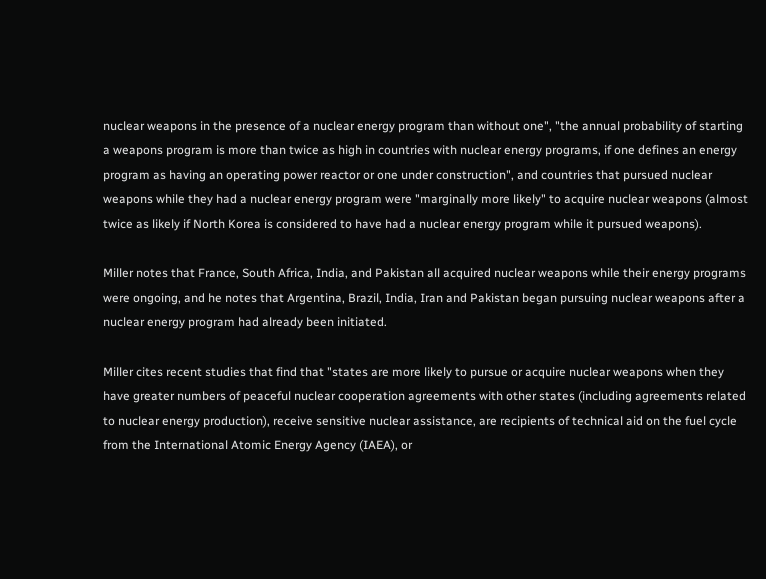nuclear weapons in the presence of a nuclear energy program than without one", "the annual probability of starting a weapons program is more than twice as high in countries with nuclear energy programs, if one defines an energy program as having an operating power reactor or one under construction", and countries that pursued nuclear weapons while they had a nuclear energy program were "marginally more likely" to acquire nuclear weapons (almost twice as likely if North Korea is considered to have had a nuclear energy program while it pursued weapons).

Miller notes that France, South Africa, India, and Pakistan all acquired nuclear weapons while their energy programs were ongoing, and he notes that Argentina, Brazil, India, Iran and Pakistan began pursuing nuclear weapons after a nuclear energy program had already been initiated.

Miller cites recent studies that find that "states are more likely to pursue or acquire nuclear weapons when they have greater numbers of peaceful nuclear cooperation agreements with other states (including agreements related to nuclear energy production), receive sensitive nuclear assistance, are recipients of technical aid on the fuel cycle from the International Atomic Energy Agency (IAEA), or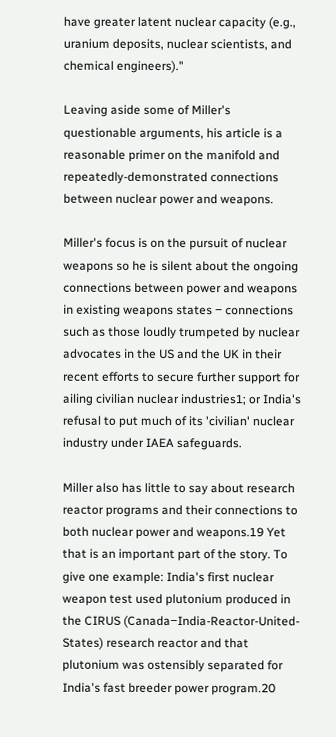have greater latent nuclear capacity (e.g., uranium deposits, nuclear scientists, and chemical engineers)."

Leaving aside some of Miller's questionable arguments, his article is a reasonable primer on the manifold and repeatedly-demonstrated connections between nuclear power and weapons.

Miller's focus is on the pursuit of nuclear weapons so he is silent about the ongoing connections between power and weapons in existing weapons states ‒ connections such as those loudly trumpeted by nuclear advocates in the US and the UK in their recent efforts to secure further support for ailing civilian nuclear industries1; or India's refusal to put much of its 'civilian' nuclear industry under IAEA safeguards.

Miller also has little to say about research reactor programs and their connections to both nuclear power and weapons.19 Yet that is an important part of the story. To give one example: India's first nuclear weapon test used plutonium produced in the CIRUS (Canada‒India-Reactor-United-States) research reactor and that plutonium was ostensibly separated for India's fast breeder power program.20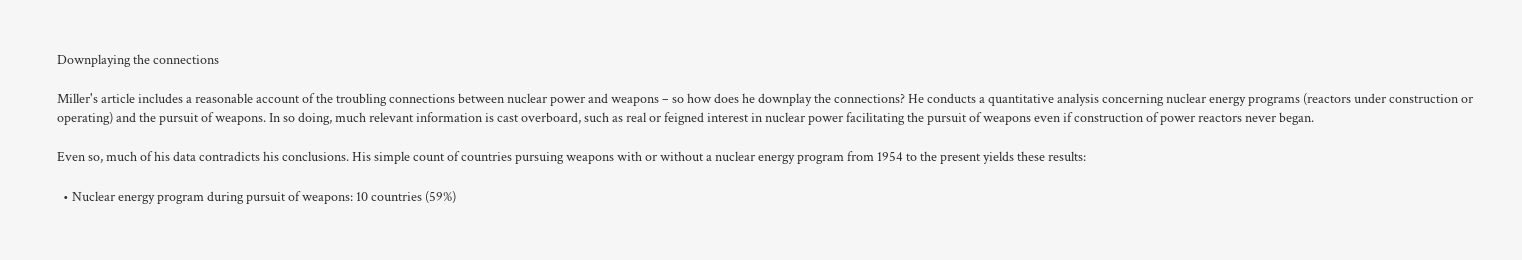Downplaying the connections

Miller's article includes a reasonable account of the troubling connections between nuclear power and weapons ‒ so how does he downplay the connections? He conducts a quantitative analysis concerning nuclear energy programs (reactors under construction or operating) and the pursuit of weapons. In so doing, much relevant information is cast overboard, such as real or feigned interest in nuclear power facilitating the pursuit of weapons even if construction of power reactors never began.

Even so, much of his data contradicts his conclusions. His simple count of countries pursuing weapons with or without a nuclear energy program from 1954 to the present yields these results:

  • Nuclear energy program during pursuit of weapons: 10 countries (59%)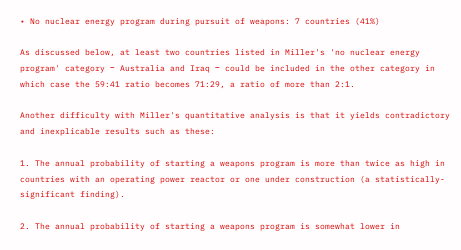• No nuclear energy program during pursuit of weapons: 7 countries (41%)

As discussed below, at least two countries listed in Miller's 'no nuclear energy program' category ‒ Australia and Iraq ‒ could be included in the other category in which case the 59:41 ratio becomes 71:29, a ratio of more than 2:1.

Another difficulty with Miller's quantitative analysis is that it yields contradictory and inexplicable results such as these:

1. The annual probability of starting a weapons program is more than twice as high in countries with an operating power reactor or one under construction (a statistically-significant finding).

2. The annual probability of starting a weapons program is somewhat lower in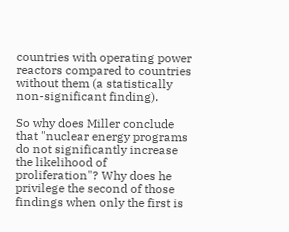countries with operating power reactors compared to countries without them (a statistically non-significant finding).

So why does Miller conclude that "nuclear energy programs do not significantly increase the likelihood of proliferation"? Why does he privilege the second of those findings when only the first is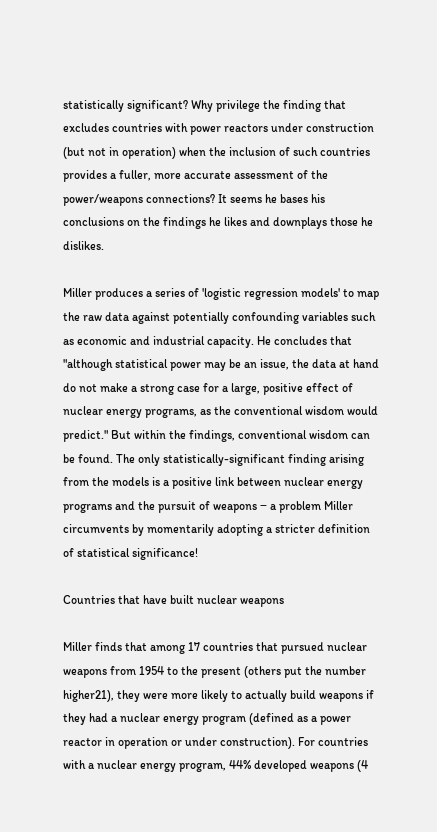statistically significant? Why privilege the finding that excludes countries with power reactors under construction (but not in operation) when the inclusion of such countries provides a fuller, more accurate assessment of the power/weapons connections? It seems he bases his conclusions on the findings he likes and downplays those he dislikes.

Miller produces a series of 'logistic regression models' to map the raw data against potentially confounding variables such as economic and industrial capacity. He concludes that "although statistical power may be an issue, the data at hand do not make a strong case for a large, positive effect of nuclear energy programs, as the conventional wisdom would predict." But within the findings, conventional wisdom can be found. The only statistically-significant finding arising from the models is a positive link between nuclear energy programs and the pursuit of weapons ‒ a problem Miller circumvents by momentarily adopting a stricter definition of statistical significance!

Countries that have built nuclear weapons

Miller finds that among 17 countries that pursued nuclear weapons from 1954 to the present (others put the number higher21), they were more likely to actually build weapons if they had a nuclear energy program (defined as a power reactor in operation or under construction). For countries with a nuclear energy program, 44% developed weapons (4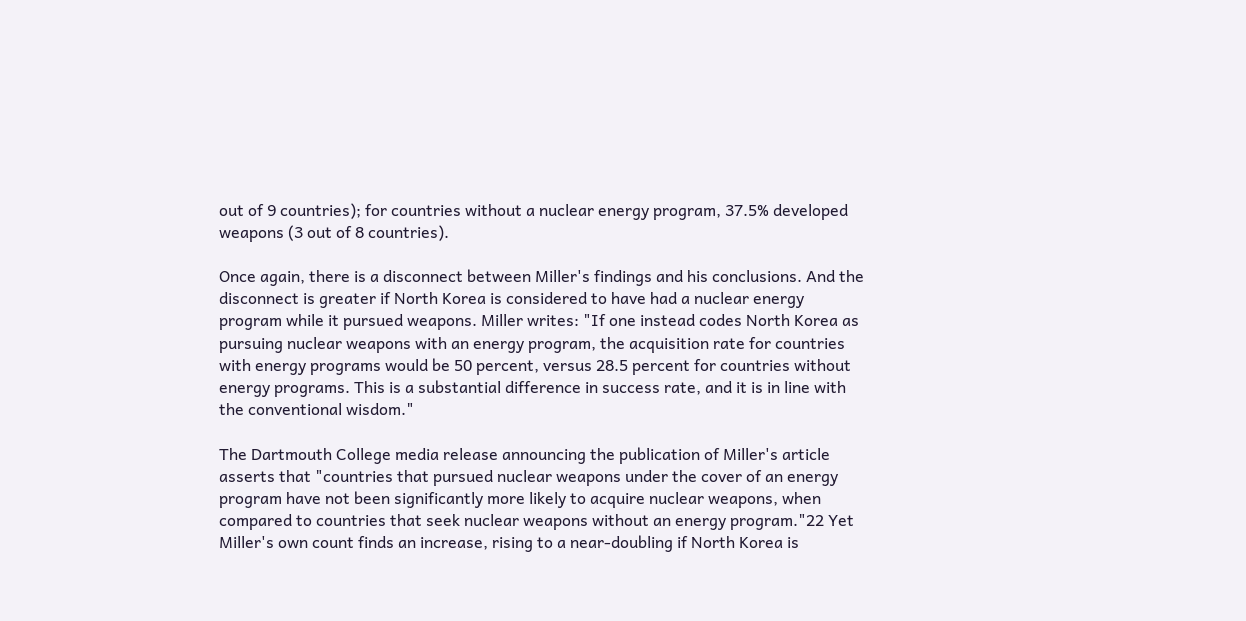out of 9 countries); for countries without a nuclear energy program, 37.5% developed weapons (3 out of 8 countries).

Once again, there is a disconnect between Miller's findings and his conclusions. And the disconnect is greater if North Korea is considered to have had a nuclear energy program while it pursued weapons. Miller writes: "If one instead codes North Korea as pursuing nuclear weapons with an energy program, the acquisition rate for countries with energy programs would be 50 percent, versus 28.5 percent for countries without energy programs. This is a substantial difference in success rate, and it is in line with the conventional wisdom."

The Dartmouth College media release announcing the publication of Miller's article asserts that "countries that pursued nuclear weapons under the cover of an energy program have not been significantly more likely to acquire nuclear weapons, when compared to countries that seek nuclear weapons without an energy program."22 Yet Miller's own count finds an increase, rising to a near-doubling if North Korea is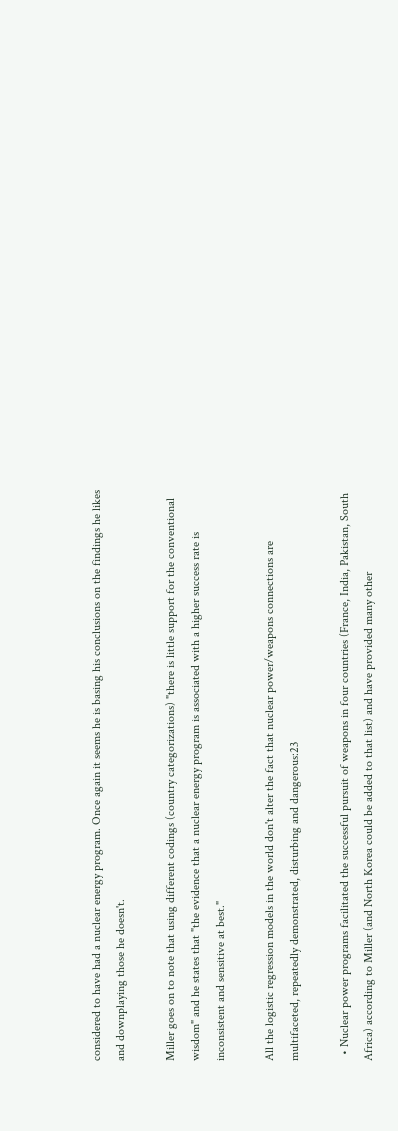considered to have had a nuclear energy program. Once again it seems he is basing his conclusions on the findings he likes and downplaying those he doesn't.

Miller goes on to note that using different codings (country categorizations) "there is little support for the conventional wisdom" and he states that "the evidence that a nuclear energy program is associated with a higher success rate is inconsistent and sensitive at best."

All the logistic regression models in the world don't alter the fact that nuclear power/weapons connections are multifaceted, repeatedly demonstrated, disturbing and dangerous:23

  • Nuclear power programs facilitated the successful pursuit of weapons in four countries (France, India, Pakistan, South Africa) according to Miller (and North Korea could be added to that list) and have provided many other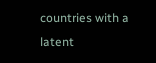countries with a latent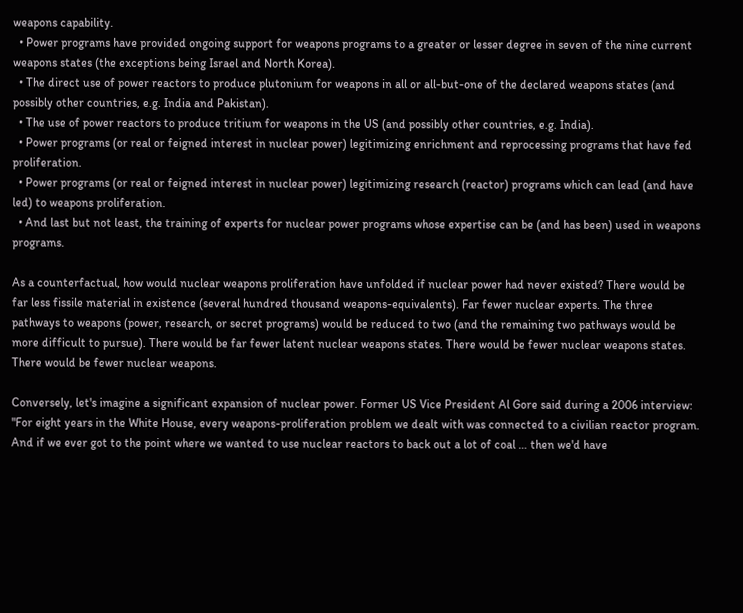weapons capability.
  • Power programs have provided ongoing support for weapons programs to a greater or lesser degree in seven of the nine current weapons states (the exceptions being Israel and North Korea).
  • The direct use of power reactors to produce plutonium for weapons in all or all-but-one of the declared weapons states (and possibly other countries, e.g. India and Pakistan).
  • The use of power reactors to produce tritium for weapons in the US (and possibly other countries, e.g. India).
  • Power programs (or real or feigned interest in nuclear power) legitimizing enrichment and reprocessing programs that have fed proliferation.
  • Power programs (or real or feigned interest in nuclear power) legitimizing research (reactor) programs which can lead (and have led) to weapons proliferation.
  • And last but not least, the training of experts for nuclear power programs whose expertise can be (and has been) used in weapons programs.

As a counterfactual, how would nuclear weapons proliferation have unfolded if nuclear power had never existed? There would be far less fissile material in existence (several hundred thousand weapons-equivalents). Far fewer nuclear experts. The three pathways to weapons (power, research, or secret programs) would be reduced to two (and the remaining two pathways would be more difficult to pursue). There would be far fewer latent nuclear weapons states. There would be fewer nuclear weapons states. There would be fewer nuclear weapons.

Conversely, let's imagine a significant expansion of nuclear power. Former US Vice President Al Gore said during a 2006 interview: "For eight years in the White House, every weapons-proliferation problem we dealt with was connected to a civilian reactor program. And if we ever got to the point where we wanted to use nuclear reactors to back out a lot of coal … then we'd have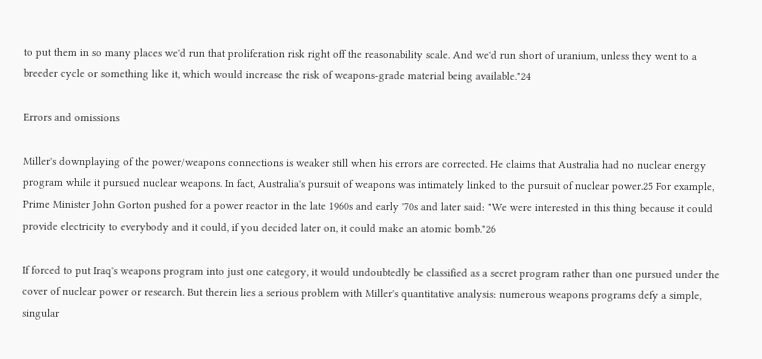to put them in so many places we'd run that proliferation risk right off the reasonability scale. And we'd run short of uranium, unless they went to a breeder cycle or something like it, which would increase the risk of weapons-grade material being available."24

Errors and omissions

Miller's downplaying of the power/weapons connections is weaker still when his errors are corrected. He claims that Australia had no nuclear energy program while it pursued nuclear weapons. In fact, Australia's pursuit of weapons was intimately linked to the pursuit of nuclear power.25 For example, Prime Minister John Gorton pushed for a power reactor in the late 1960s and early '70s and later said: "We were interested in this thing because it could provide electricity to everybody and it could, if you decided later on, it could make an atomic bomb."26

If forced to put Iraq's weapons program into just one category, it would undoubtedly be classified as a secret program rather than one pursued under the cover of nuclear power or research. But therein lies a serious problem with Miller's quantitative analysis: numerous weapons programs defy a simple, singular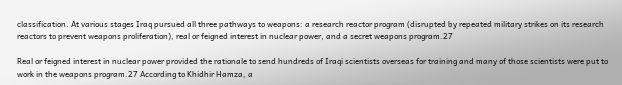classification. At various stages Iraq pursued all three pathways to weapons: a research reactor program (disrupted by repeated military strikes on its research reactors to prevent weapons proliferation), real or feigned interest in nuclear power, and a secret weapons program.27

Real or feigned interest in nuclear power provided the rationale to send hundreds of Iraqi scientists overseas for training and many of those scientists were put to work in the weapons program.27 According to Khidhir Hamza, a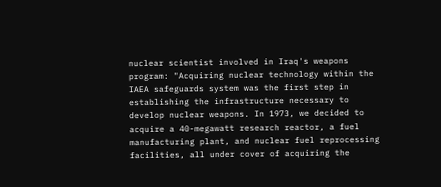nuclear scientist involved in Iraq's weapons program: "Acquiring nuclear technology within the IAEA safeguards system was the first step in establishing the infrastructure necessary to develop nuclear weapons. In 1973, we decided to acquire a 40-megawatt research reactor, a fuel manufacturing plant, and nuclear fuel reprocessing facilities, all under cover of acquiring the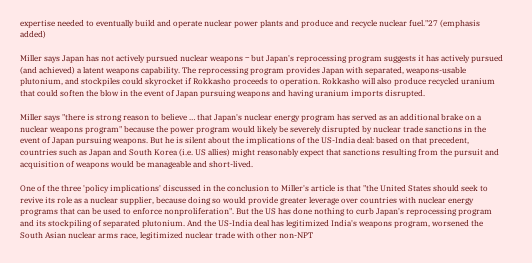expertise needed to eventually build and operate nuclear power plants and produce and recycle nuclear fuel."27 (emphasis added)

Miller says Japan has not actively pursued nuclear weapons ‒ but Japan's reprocessing program suggests it has actively pursued (and achieved) a latent weapons capability. The reprocessing program provides Japan with separated, weapons-usable plutonium, and stockpiles could skyrocket if Rokkasho proceeds to operation. Rokkasho will also produce recycled uranium that could soften the blow in the event of Japan pursuing weapons and having uranium imports disrupted.

Miller says "there is strong reason to believe … that Japan's nuclear energy program has served as an additional brake on a nuclear weapons program" because the power program would likely be severely disrupted by nuclear trade sanctions in the event of Japan pursuing weapons. But he is silent about the implications of the US-India deal: based on that precedent, countries such as Japan and South Korea (i.e. US allies) might reasonably expect that sanctions resulting from the pursuit and acquisition of weapons would be manageable and short-lived.

One of the three 'policy implications' discussed in the conclusion to Miller's article is that "the United States should seek to revive its role as a nuclear supplier, because doing so would provide greater leverage over countries with nuclear energy programs that can be used to enforce nonproliferation". But the US has done nothing to curb Japan's reprocessing program and its stockpiling of separated plutonium. And the US-India deal has legitimized India's weapons program, worsened the South Asian nuclear arms race, legitimized nuclear trade with other non-NPT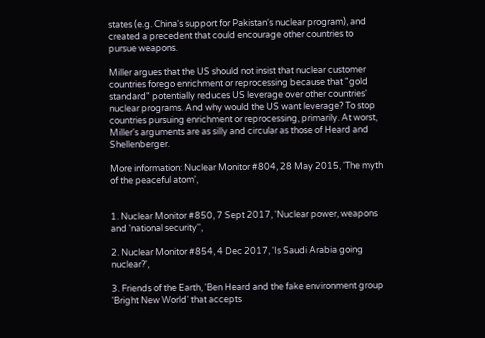states (e.g. China's support for Pakistan's nuclear program), and created a precedent that could encourage other countries to pursue weapons.

Miller argues that the US should not insist that nuclear customer countries forego enrichment or reprocessing because that "gold standard" potentially reduces US leverage over other countries' nuclear programs. And why would the US want leverage? To stop countries pursuing enrichment or reprocessing, primarily. At worst, Miller's arguments are as silly and circular as those of Heard and Shellenberger.

More information: Nuclear Monitor #804, 28 May 2015, 'The myth of the peaceful atom',


1. Nuclear Monitor #850, 7 Sept 2017, 'Nuclear power, weapons and 'national security'',

2. Nuclear Monitor #854, 4 Dec 2017, 'Is Saudi Arabia going nuclear?',

3. Friends of the Earth, 'Ben Heard and the fake environment group 'Bright New World' that accepts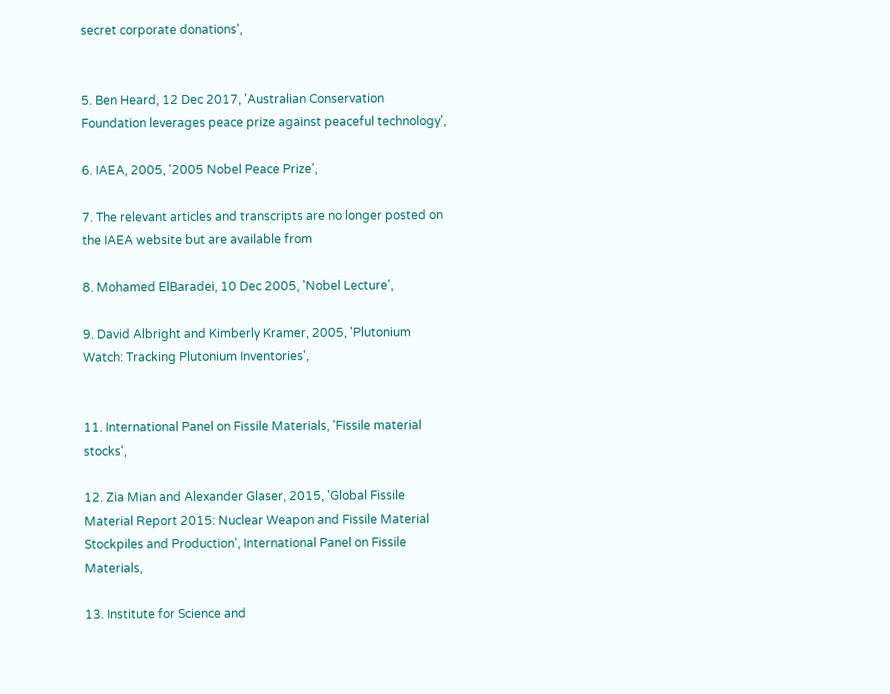secret corporate donations',


5. Ben Heard, 12 Dec 2017, 'Australian Conservation Foundation leverages peace prize against peaceful technology',

6. IAEA, 2005, '2005 Nobel Peace Prize',

7. The relevant articles and transcripts are no longer posted on the IAEA website but are available from

8. Mohamed ElBaradei, 10 Dec 2005, 'Nobel Lecture',

9. David Albright and Kimberly Kramer, 2005, 'Plutonium Watch: Tracking Plutonium Inventories',


11. International Panel on Fissile Materials, 'Fissile material stocks',

12. Zia Mian and Alexander Glaser, 2015, 'Global Fissile Material Report 2015: Nuclear Weapon and Fissile Material Stockpiles and Production', International Panel on Fissile Materials,

13. Institute for Science and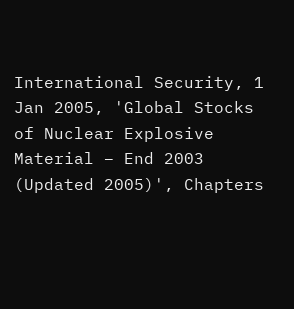International Security, 1 Jan 2005, 'Global Stocks of Nuclear Explosive Material – End 2003 (Updated 2005)', Chapters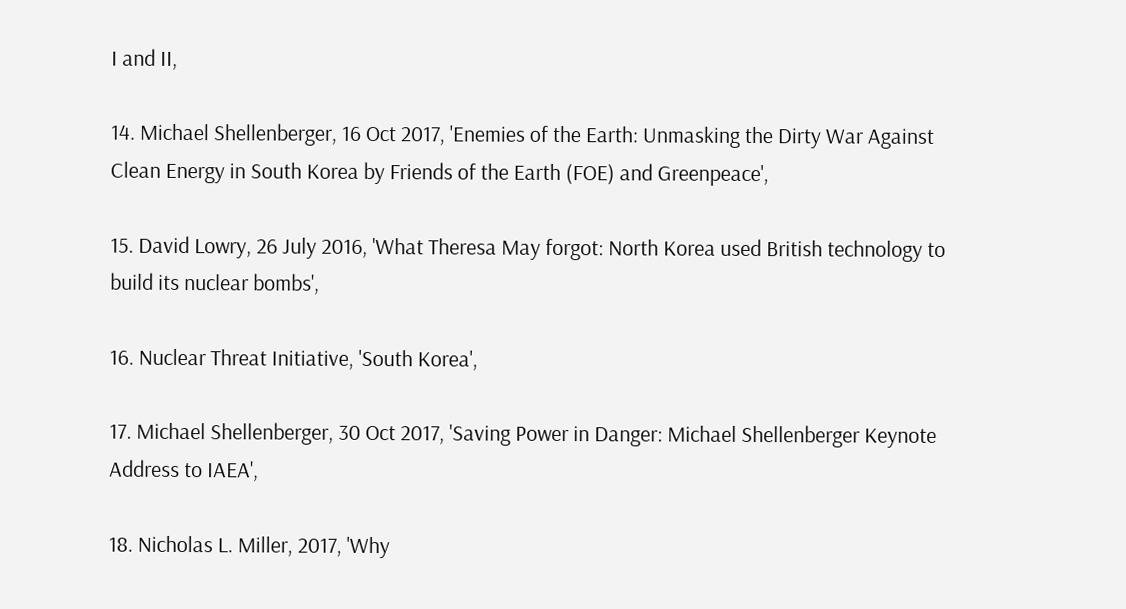I and II,

14. Michael Shellenberger, 16 Oct 2017, 'Enemies of the Earth: Unmasking the Dirty War Against Clean Energy in South Korea by Friends of the Earth (FOE) and Greenpeace',

15. David Lowry, 26 July 2016, 'What Theresa May forgot: North Korea used British technology to build its nuclear bombs',

16. Nuclear Threat Initiative, 'South Korea',

17. Michael Shellenberger, 30 Oct 2017, 'Saving Power in Danger: Michael Shellenberger Keynote Address to IAEA',

18. Nicholas L. Miller, 2017, 'Why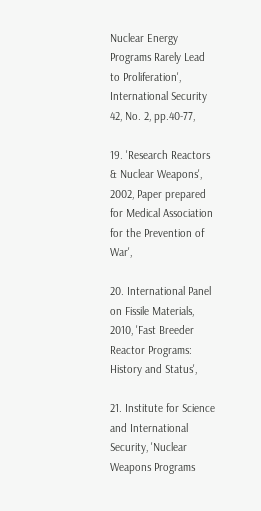Nuclear Energy Programs Rarely Lead to Proliferation', International Security 42, No. 2, pp.40-77,

19. 'Research Reactors & Nuclear Weapons', 2002, Paper prepared for Medical Association for the Prevention of War',

20. International Panel on Fissile Materials, 2010, 'Fast Breeder Reactor Programs: History and Status',

21. Institute for Science and International Security, 'Nuclear Weapons Programs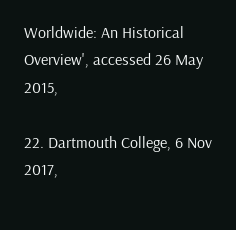Worldwide: An Historical Overview', accessed 26 May 2015,

22. Dartmouth College, 6 Nov 2017,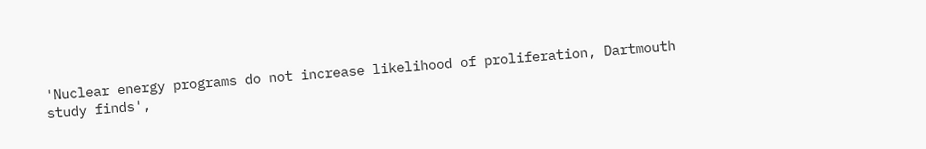'Nuclear energy programs do not increase likelihood of proliferation, Dartmouth study finds',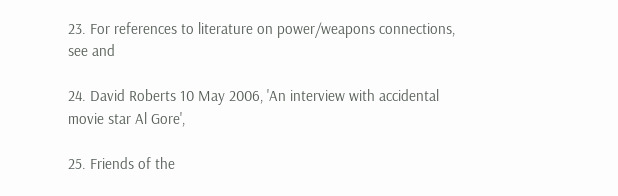23. For references to literature on power/weapons connections, see and

24. David Roberts 10 May 2006, 'An interview with accidental movie star Al Gore',

25. Friends of the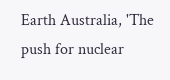Earth Australia, 'The push for nuclear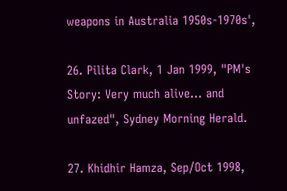weapons in Australia 1950s-1970s',

26. Pilita Clark, 1 Jan 1999, "PM's Story: Very much alive… and unfazed", Sydney Morning Herald.

27. Khidhir Hamza, Sep/Oct 1998,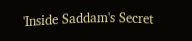'Inside Saddam's Secret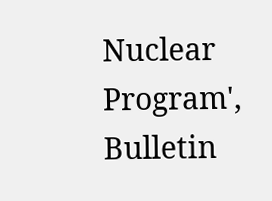Nuclear Program', Bulletin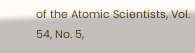of the Atomic Scientists, Vol. 54, No. 5,